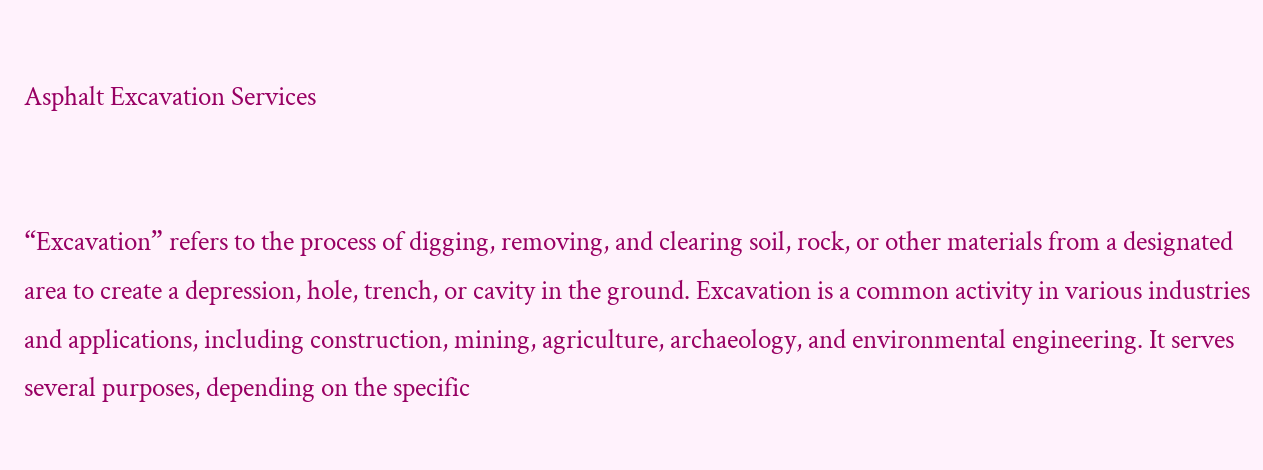Asphalt Excavation Services


“Excavation” refers to the process of digging, removing, and clearing soil, rock, or other materials from a designated area to create a depression, hole, trench, or cavity in the ground. Excavation is a common activity in various industries and applications, including construction, mining, agriculture, archaeology, and environmental engineering. It serves several purposes, depending on the specific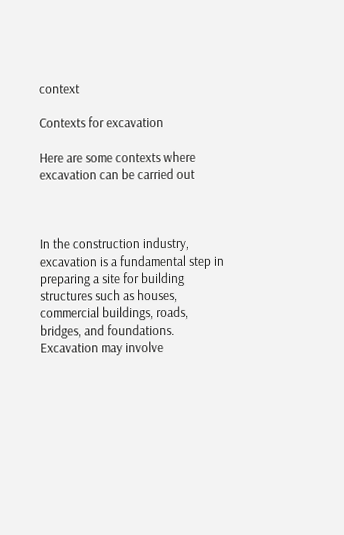context

Contexts for excavation

Here are some contexts where excavation can be carried out



In the construction industry, excavation is a fundamental step in preparing a site for building structures such as houses, commercial buildings, roads, bridges, and foundations. Excavation may involve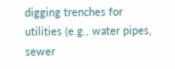digging trenches for utilities (e.g., water pipes, sewer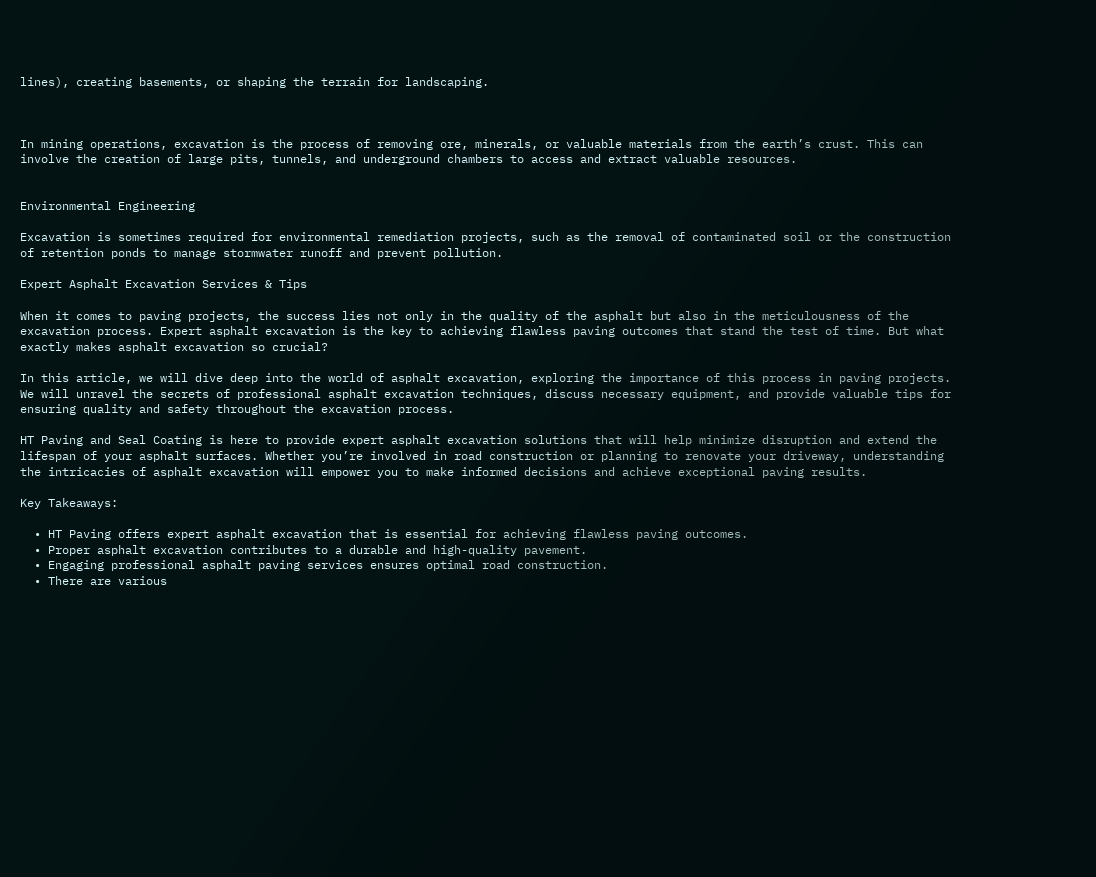lines), creating basements, or shaping the terrain for landscaping.



In mining operations, excavation is the process of removing ore, minerals, or valuable materials from the earth’s crust. This can involve the creation of large pits, tunnels, and underground chambers to access and extract valuable resources.


Environmental Engineering

Excavation is sometimes required for environmental remediation projects, such as the removal of contaminated soil or the construction of retention ponds to manage stormwater runoff and prevent pollution.

Expert Asphalt Excavation Services & Tips

When it comes to paving projects, the success lies not only in the quality of the asphalt but also in the meticulousness of the excavation process. Expert asphalt excavation is the key to achieving flawless paving outcomes that stand the test of time. But what exactly makes asphalt excavation so crucial?

In this article, we will dive deep into the world of asphalt excavation, exploring the importance of this process in paving projects. We will unravel the secrets of professional asphalt excavation techniques, discuss necessary equipment, and provide valuable tips for ensuring quality and safety throughout the excavation process.

HT Paving and Seal Coating is here to provide expert asphalt excavation solutions that will help minimize disruption and extend the lifespan of your asphalt surfaces. Whether you’re involved in road construction or planning to renovate your driveway, understanding the intricacies of asphalt excavation will empower you to make informed decisions and achieve exceptional paving results.

Key Takeaways:

  • HT Paving offers expert asphalt excavation that is essential for achieving flawless paving outcomes.
  • Proper asphalt excavation contributes to a durable and high-quality pavement.
  • Engaging professional asphalt paving services ensures optimal road construction.
  • There are various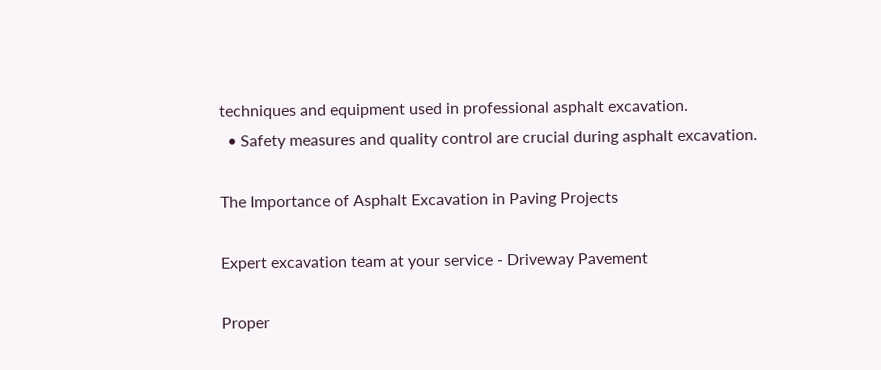techniques and equipment used in professional asphalt excavation.
  • Safety measures and quality control are crucial during asphalt excavation.

The Importance of Asphalt Excavation in Paving Projects

Expert excavation team at your service - Driveway Pavement

Proper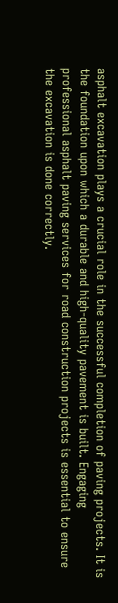asphalt excavation plays a crucial role in the successful completion of paving projects. It is the foundation upon which a durable and high-quality pavement is built. Engaging professional asphalt paving services for road construction projects is essential to ensure the excavation is done correctly.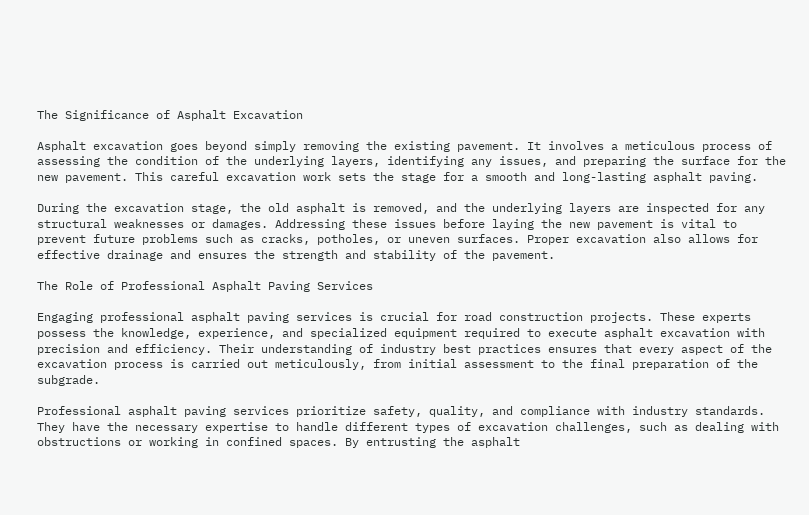The Significance of Asphalt Excavation

Asphalt excavation goes beyond simply removing the existing pavement. It involves a meticulous process of assessing the condition of the underlying layers, identifying any issues, and preparing the surface for the new pavement. This careful excavation work sets the stage for a smooth and long-lasting asphalt paving.

During the excavation stage, the old asphalt is removed, and the underlying layers are inspected for any structural weaknesses or damages. Addressing these issues before laying the new pavement is vital to prevent future problems such as cracks, potholes, or uneven surfaces. Proper excavation also allows for effective drainage and ensures the strength and stability of the pavement.

The Role of Professional Asphalt Paving Services

Engaging professional asphalt paving services is crucial for road construction projects. These experts possess the knowledge, experience, and specialized equipment required to execute asphalt excavation with precision and efficiency. Their understanding of industry best practices ensures that every aspect of the excavation process is carried out meticulously, from initial assessment to the final preparation of the subgrade.

Professional asphalt paving services prioritize safety, quality, and compliance with industry standards. They have the necessary expertise to handle different types of excavation challenges, such as dealing with obstructions or working in confined spaces. By entrusting the asphalt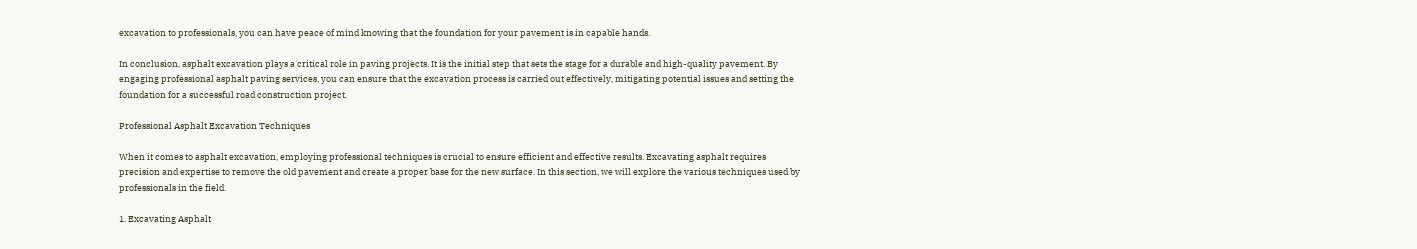excavation to professionals, you can have peace of mind knowing that the foundation for your pavement is in capable hands.

In conclusion, asphalt excavation plays a critical role in paving projects. It is the initial step that sets the stage for a durable and high-quality pavement. By engaging professional asphalt paving services, you can ensure that the excavation process is carried out effectively, mitigating potential issues and setting the foundation for a successful road construction project.

Professional Asphalt Excavation Techniques

When it comes to asphalt excavation, employing professional techniques is crucial to ensure efficient and effective results. Excavating asphalt requires precision and expertise to remove the old pavement and create a proper base for the new surface. In this section, we will explore the various techniques used by professionals in the field.

1. Excavating Asphalt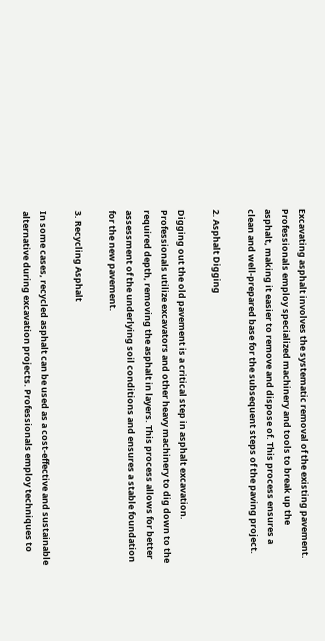Excavating asphalt involves the systematic removal of the existing pavement. Professionals employ specialized machinery and tools to break up the asphalt, making it easier to remove and dispose of. This process ensures a clean and well-prepared base for the subsequent steps of the paving project.

2. Asphalt Digging

Digging out the old pavement is a critical step in asphalt excavation. Professionals utilize excavators and other heavy machinery to dig down to the required depth, removing the asphalt in layers. This process allows for better assessment of the underlying soil conditions and ensures a stable foundation for the new pavement.

3. Recycling Asphalt

In some cases, recycled asphalt can be used as a cost-effective and sustainable alternative during excavation projects. Professionals employ techniques to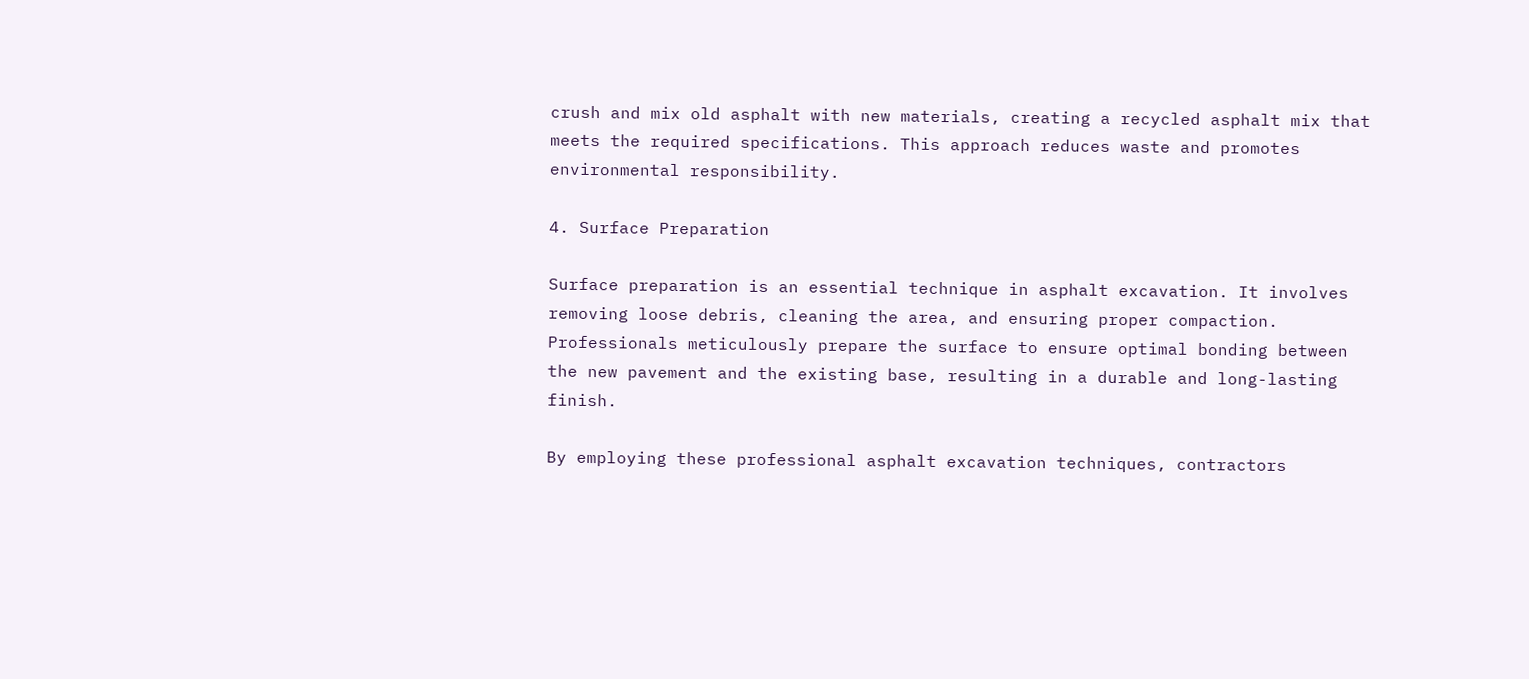crush and mix old asphalt with new materials, creating a recycled asphalt mix that meets the required specifications. This approach reduces waste and promotes environmental responsibility.

4. Surface Preparation

Surface preparation is an essential technique in asphalt excavation. It involves removing loose debris, cleaning the area, and ensuring proper compaction. Professionals meticulously prepare the surface to ensure optimal bonding between the new pavement and the existing base, resulting in a durable and long-lasting finish.

By employing these professional asphalt excavation techniques, contractors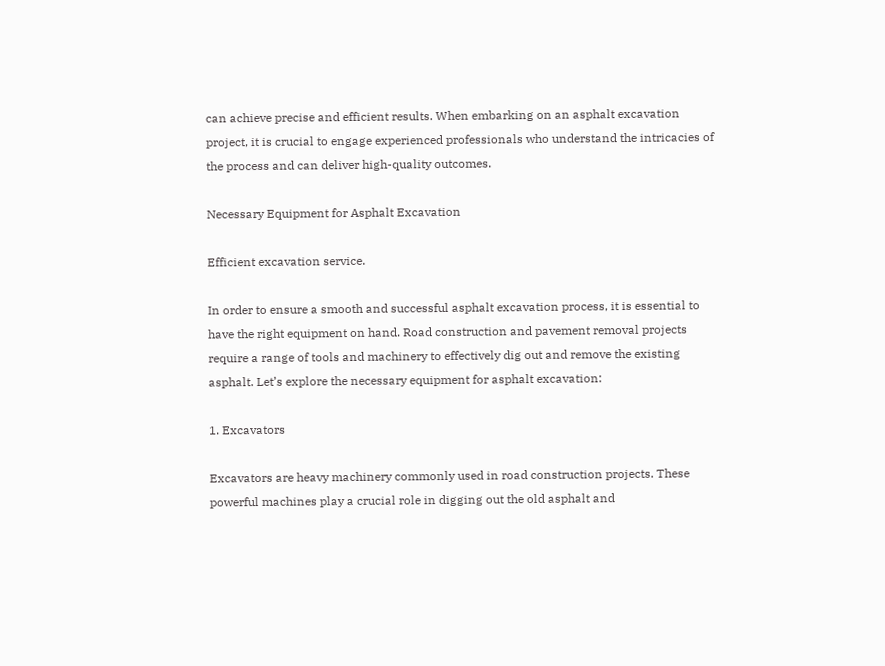can achieve precise and efficient results. When embarking on an asphalt excavation project, it is crucial to engage experienced professionals who understand the intricacies of the process and can deliver high-quality outcomes.

Necessary Equipment for Asphalt Excavation

Efficient excavation service.

In order to ensure a smooth and successful asphalt excavation process, it is essential to have the right equipment on hand. Road construction and pavement removal projects require a range of tools and machinery to effectively dig out and remove the existing asphalt. Let’s explore the necessary equipment for asphalt excavation:

1. Excavators

Excavators are heavy machinery commonly used in road construction projects. These powerful machines play a crucial role in digging out the old asphalt and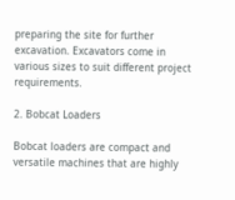preparing the site for further excavation. Excavators come in various sizes to suit different project requirements.

2. Bobcat Loaders

Bobcat loaders are compact and versatile machines that are highly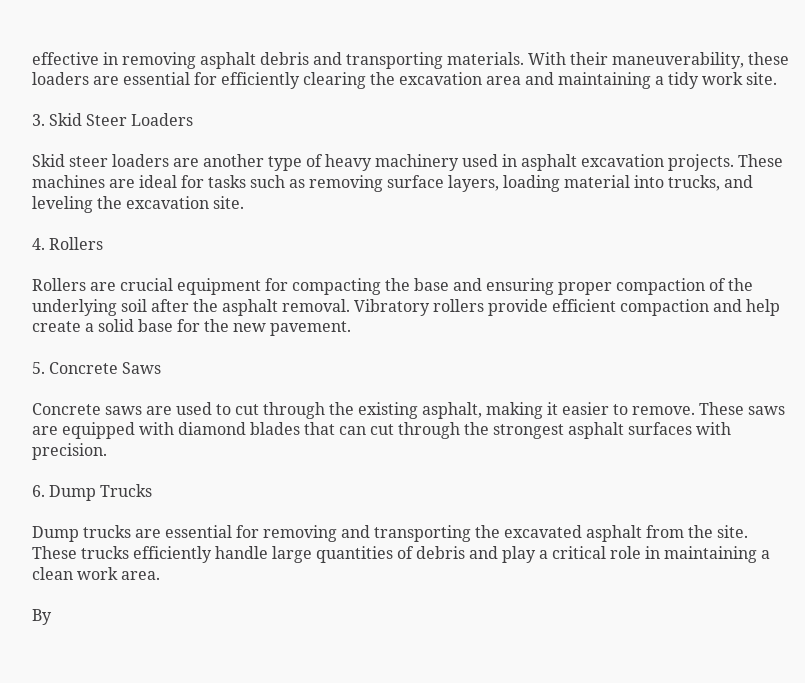effective in removing asphalt debris and transporting materials. With their maneuverability, these loaders are essential for efficiently clearing the excavation area and maintaining a tidy work site.

3. Skid Steer Loaders

Skid steer loaders are another type of heavy machinery used in asphalt excavation projects. These machines are ideal for tasks such as removing surface layers, loading material into trucks, and leveling the excavation site.

4. Rollers

Rollers are crucial equipment for compacting the base and ensuring proper compaction of the underlying soil after the asphalt removal. Vibratory rollers provide efficient compaction and help create a solid base for the new pavement.

5. Concrete Saws

Concrete saws are used to cut through the existing asphalt, making it easier to remove. These saws are equipped with diamond blades that can cut through the strongest asphalt surfaces with precision.

6. Dump Trucks

Dump trucks are essential for removing and transporting the excavated asphalt from the site. These trucks efficiently handle large quantities of debris and play a critical role in maintaining a clean work area.

By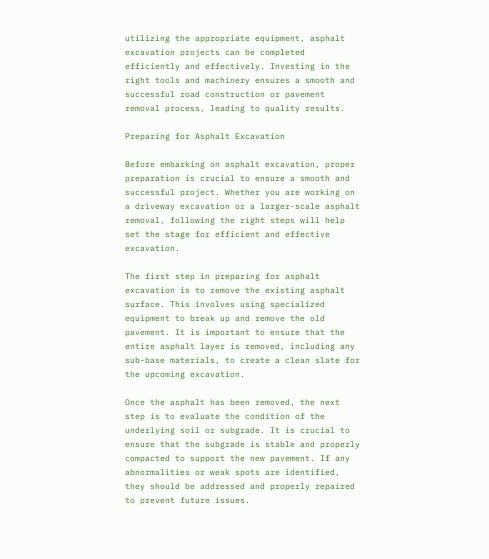utilizing the appropriate equipment, asphalt excavation projects can be completed efficiently and effectively. Investing in the right tools and machinery ensures a smooth and successful road construction or pavement removal process, leading to quality results.

Preparing for Asphalt Excavation

Before embarking on asphalt excavation, proper preparation is crucial to ensure a smooth and successful project. Whether you are working on a driveway excavation or a larger-scale asphalt removal, following the right steps will help set the stage for efficient and effective excavation.

The first step in preparing for asphalt excavation is to remove the existing asphalt surface. This involves using specialized equipment to break up and remove the old pavement. It is important to ensure that the entire asphalt layer is removed, including any sub-base materials, to create a clean slate for the upcoming excavation.

Once the asphalt has been removed, the next step is to evaluate the condition of the underlying soil or subgrade. It is crucial to ensure that the subgrade is stable and properly compacted to support the new pavement. If any abnormalities or weak spots are identified, they should be addressed and properly repaired to prevent future issues.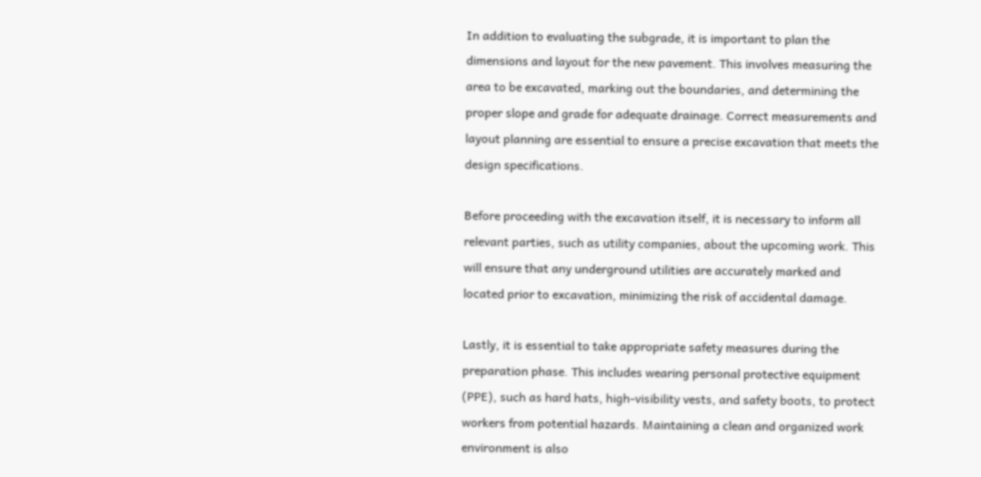In addition to evaluating the subgrade, it is important to plan the dimensions and layout for the new pavement. This involves measuring the area to be excavated, marking out the boundaries, and determining the proper slope and grade for adequate drainage. Correct measurements and layout planning are essential to ensure a precise excavation that meets the design specifications.

Before proceeding with the excavation itself, it is necessary to inform all relevant parties, such as utility companies, about the upcoming work. This will ensure that any underground utilities are accurately marked and located prior to excavation, minimizing the risk of accidental damage.

Lastly, it is essential to take appropriate safety measures during the preparation phase. This includes wearing personal protective equipment (PPE), such as hard hats, high-visibility vests, and safety boots, to protect workers from potential hazards. Maintaining a clean and organized work environment is also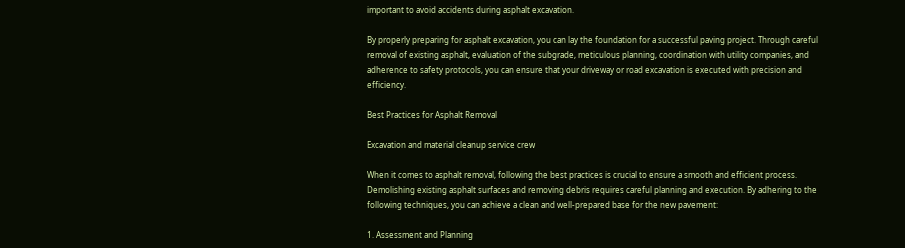important to avoid accidents during asphalt excavation.

By properly preparing for asphalt excavation, you can lay the foundation for a successful paving project. Through careful removal of existing asphalt, evaluation of the subgrade, meticulous planning, coordination with utility companies, and adherence to safety protocols, you can ensure that your driveway or road excavation is executed with precision and efficiency.

Best Practices for Asphalt Removal

Excavation and material cleanup service crew

When it comes to asphalt removal, following the best practices is crucial to ensure a smooth and efficient process. Demolishing existing asphalt surfaces and removing debris requires careful planning and execution. By adhering to the following techniques, you can achieve a clean and well-prepared base for the new pavement:

1. Assessment and Planning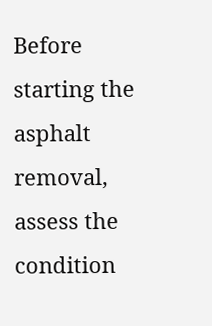Before starting the asphalt removal, assess the condition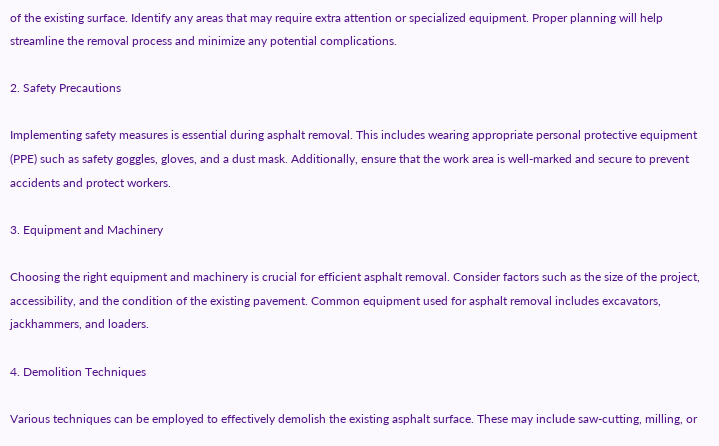of the existing surface. Identify any areas that may require extra attention or specialized equipment. Proper planning will help streamline the removal process and minimize any potential complications.

2. Safety Precautions

Implementing safety measures is essential during asphalt removal. This includes wearing appropriate personal protective equipment (PPE) such as safety goggles, gloves, and a dust mask. Additionally, ensure that the work area is well-marked and secure to prevent accidents and protect workers.

3. Equipment and Machinery

Choosing the right equipment and machinery is crucial for efficient asphalt removal. Consider factors such as the size of the project, accessibility, and the condition of the existing pavement. Common equipment used for asphalt removal includes excavators, jackhammers, and loaders.

4. Demolition Techniques

Various techniques can be employed to effectively demolish the existing asphalt surface. These may include saw-cutting, milling, or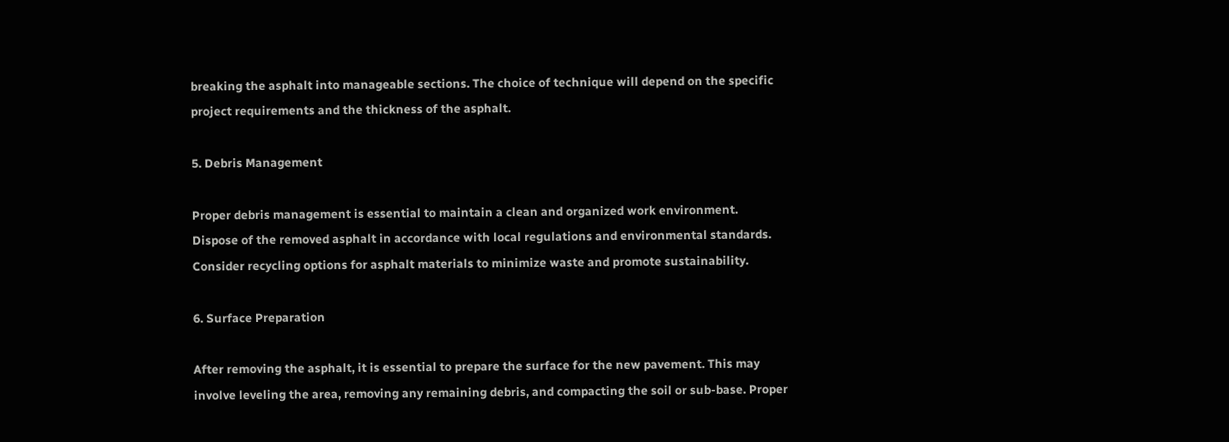breaking the asphalt into manageable sections. The choice of technique will depend on the specific project requirements and the thickness of the asphalt.

5. Debris Management

Proper debris management is essential to maintain a clean and organized work environment. Dispose of the removed asphalt in accordance with local regulations and environmental standards. Consider recycling options for asphalt materials to minimize waste and promote sustainability.

6. Surface Preparation

After removing the asphalt, it is essential to prepare the surface for the new pavement. This may involve leveling the area, removing any remaining debris, and compacting the soil or sub-base. Proper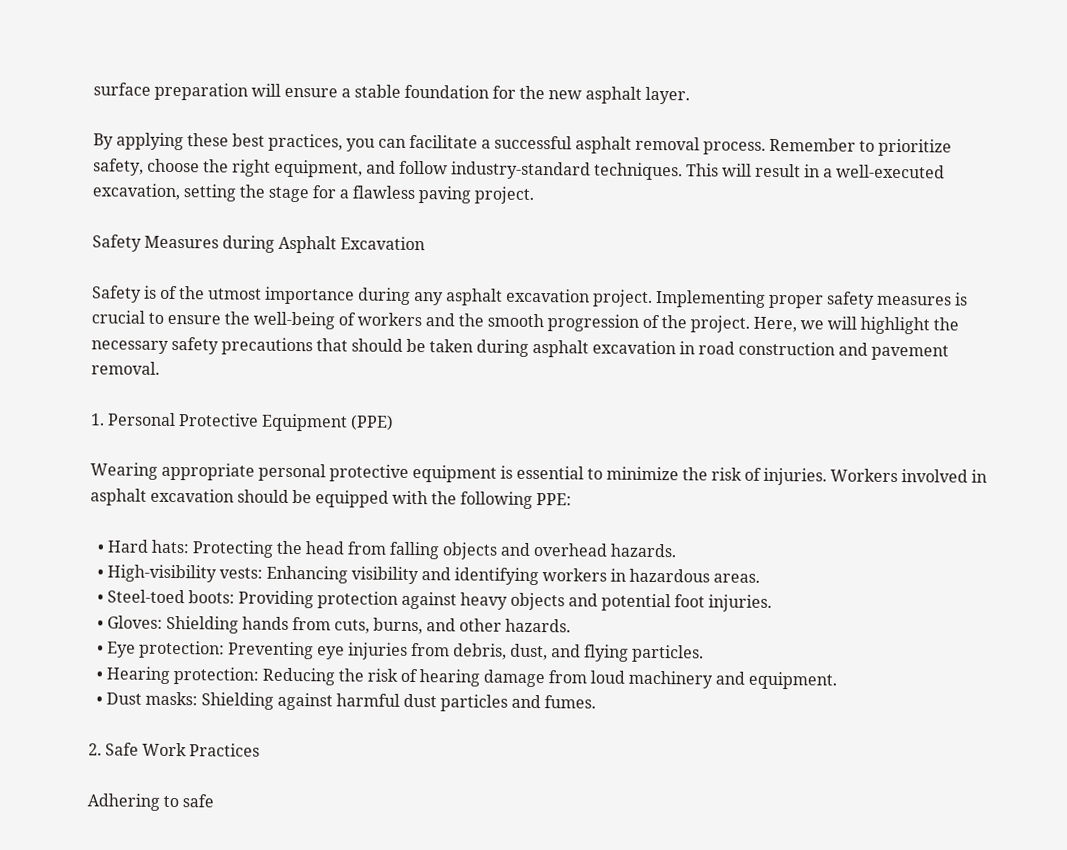surface preparation will ensure a stable foundation for the new asphalt layer.

By applying these best practices, you can facilitate a successful asphalt removal process. Remember to prioritize safety, choose the right equipment, and follow industry-standard techniques. This will result in a well-executed excavation, setting the stage for a flawless paving project.

Safety Measures during Asphalt Excavation

Safety is of the utmost importance during any asphalt excavation project. Implementing proper safety measures is crucial to ensure the well-being of workers and the smooth progression of the project. Here, we will highlight the necessary safety precautions that should be taken during asphalt excavation in road construction and pavement removal.

1. Personal Protective Equipment (PPE)

Wearing appropriate personal protective equipment is essential to minimize the risk of injuries. Workers involved in asphalt excavation should be equipped with the following PPE:

  • Hard hats: Protecting the head from falling objects and overhead hazards.
  • High-visibility vests: Enhancing visibility and identifying workers in hazardous areas.
  • Steel-toed boots: Providing protection against heavy objects and potential foot injuries.
  • Gloves: Shielding hands from cuts, burns, and other hazards.
  • Eye protection: Preventing eye injuries from debris, dust, and flying particles.
  • Hearing protection: Reducing the risk of hearing damage from loud machinery and equipment.
  • Dust masks: Shielding against harmful dust particles and fumes.

2. Safe Work Practices

Adhering to safe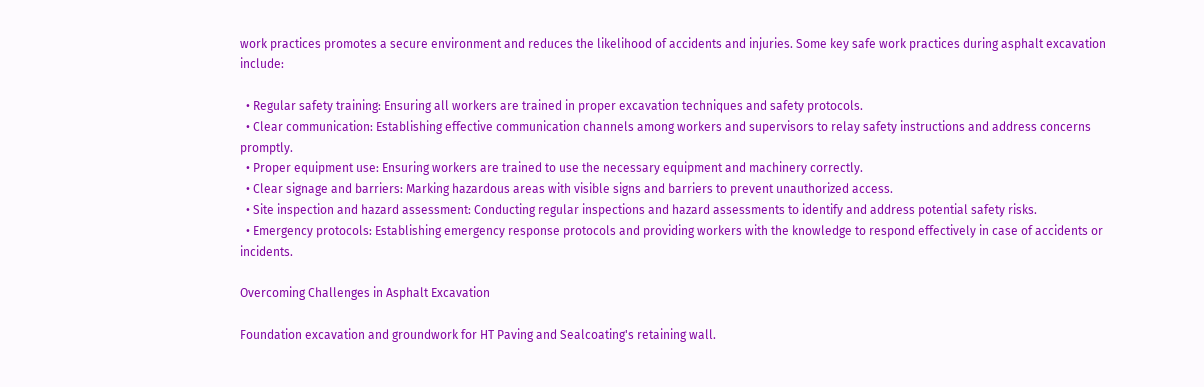work practices promotes a secure environment and reduces the likelihood of accidents and injuries. Some key safe work practices during asphalt excavation include:

  • Regular safety training: Ensuring all workers are trained in proper excavation techniques and safety protocols.
  • Clear communication: Establishing effective communication channels among workers and supervisors to relay safety instructions and address concerns promptly.
  • Proper equipment use: Ensuring workers are trained to use the necessary equipment and machinery correctly.
  • Clear signage and barriers: Marking hazardous areas with visible signs and barriers to prevent unauthorized access.
  • Site inspection and hazard assessment: Conducting regular inspections and hazard assessments to identify and address potential safety risks.
  • Emergency protocols: Establishing emergency response protocols and providing workers with the knowledge to respond effectively in case of accidents or incidents.

Overcoming Challenges in Asphalt Excavation

Foundation excavation and groundwork for HT Paving and Sealcoating's retaining wall.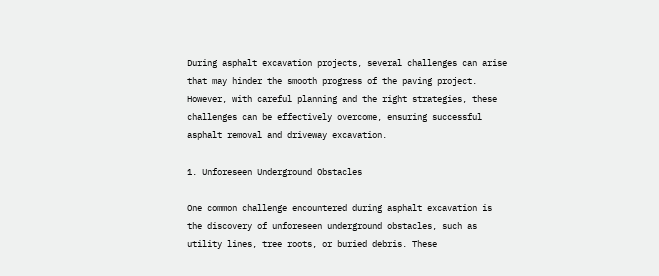During asphalt excavation projects, several challenges can arise that may hinder the smooth progress of the paving project. However, with careful planning and the right strategies, these challenges can be effectively overcome, ensuring successful asphalt removal and driveway excavation.

1. Unforeseen Underground Obstacles

One common challenge encountered during asphalt excavation is the discovery of unforeseen underground obstacles, such as utility lines, tree roots, or buried debris. These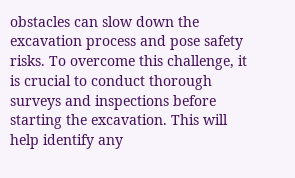obstacles can slow down the excavation process and pose safety risks. To overcome this challenge, it is crucial to conduct thorough surveys and inspections before starting the excavation. This will help identify any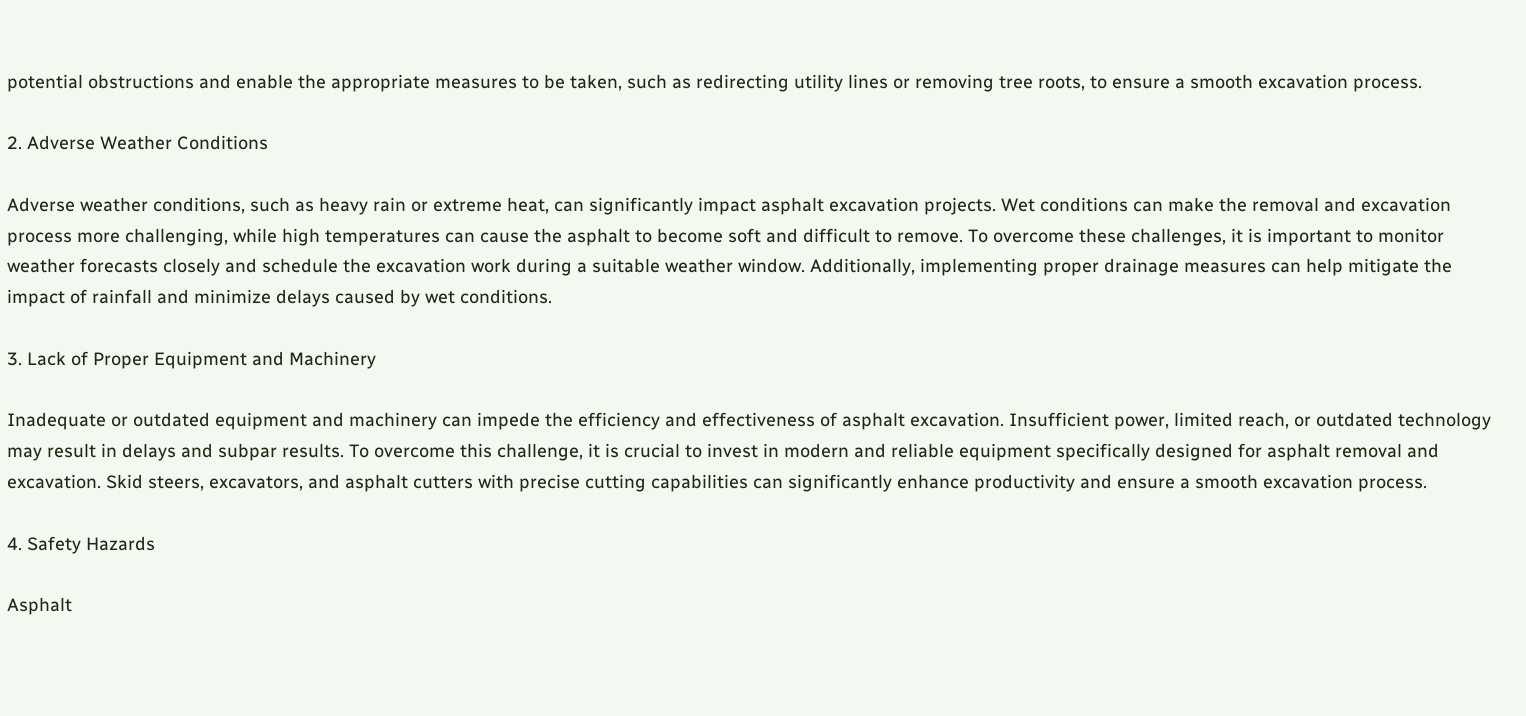potential obstructions and enable the appropriate measures to be taken, such as redirecting utility lines or removing tree roots, to ensure a smooth excavation process.

2. Adverse Weather Conditions

Adverse weather conditions, such as heavy rain or extreme heat, can significantly impact asphalt excavation projects. Wet conditions can make the removal and excavation process more challenging, while high temperatures can cause the asphalt to become soft and difficult to remove. To overcome these challenges, it is important to monitor weather forecasts closely and schedule the excavation work during a suitable weather window. Additionally, implementing proper drainage measures can help mitigate the impact of rainfall and minimize delays caused by wet conditions.

3. Lack of Proper Equipment and Machinery

Inadequate or outdated equipment and machinery can impede the efficiency and effectiveness of asphalt excavation. Insufficient power, limited reach, or outdated technology may result in delays and subpar results. To overcome this challenge, it is crucial to invest in modern and reliable equipment specifically designed for asphalt removal and excavation. Skid steers, excavators, and asphalt cutters with precise cutting capabilities can significantly enhance productivity and ensure a smooth excavation process.

4. Safety Hazards

Asphalt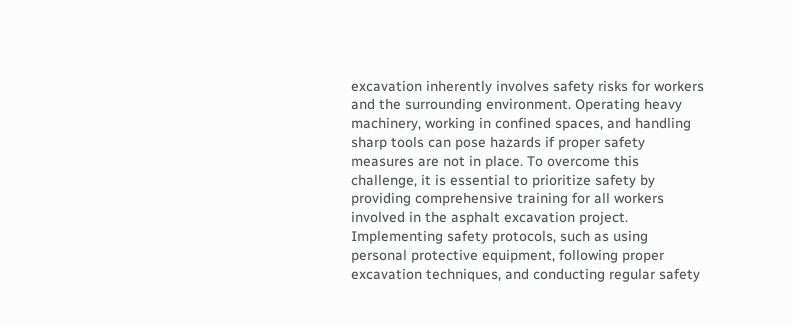excavation inherently involves safety risks for workers and the surrounding environment. Operating heavy machinery, working in confined spaces, and handling sharp tools can pose hazards if proper safety measures are not in place. To overcome this challenge, it is essential to prioritize safety by providing comprehensive training for all workers involved in the asphalt excavation project. Implementing safety protocols, such as using personal protective equipment, following proper excavation techniques, and conducting regular safety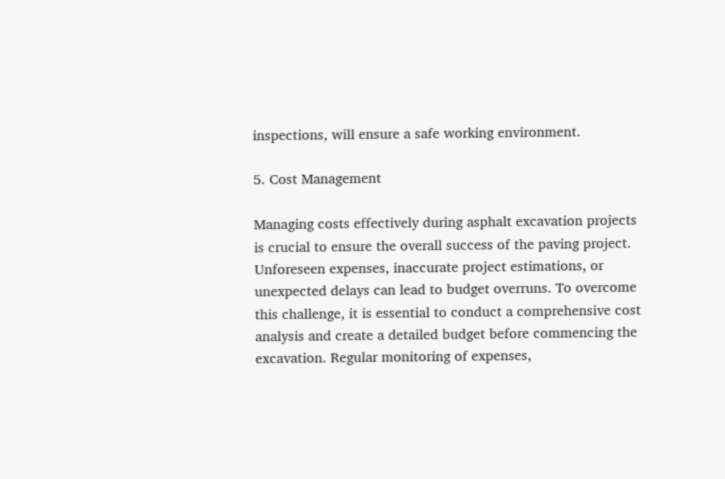inspections, will ensure a safe working environment.

5. Cost Management

Managing costs effectively during asphalt excavation projects is crucial to ensure the overall success of the paving project. Unforeseen expenses, inaccurate project estimations, or unexpected delays can lead to budget overruns. To overcome this challenge, it is essential to conduct a comprehensive cost analysis and create a detailed budget before commencing the excavation. Regular monitoring of expenses,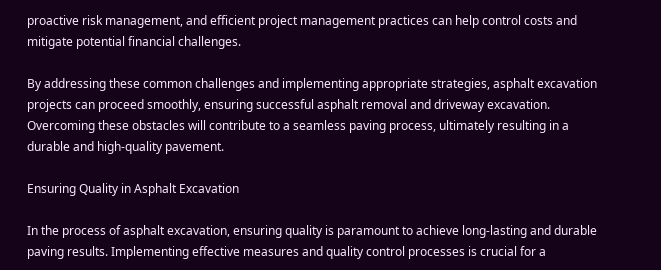proactive risk management, and efficient project management practices can help control costs and mitigate potential financial challenges.

By addressing these common challenges and implementing appropriate strategies, asphalt excavation projects can proceed smoothly, ensuring successful asphalt removal and driveway excavation. Overcoming these obstacles will contribute to a seamless paving process, ultimately resulting in a durable and high-quality pavement.

Ensuring Quality in Asphalt Excavation

In the process of asphalt excavation, ensuring quality is paramount to achieve long-lasting and durable paving results. Implementing effective measures and quality control processes is crucial for a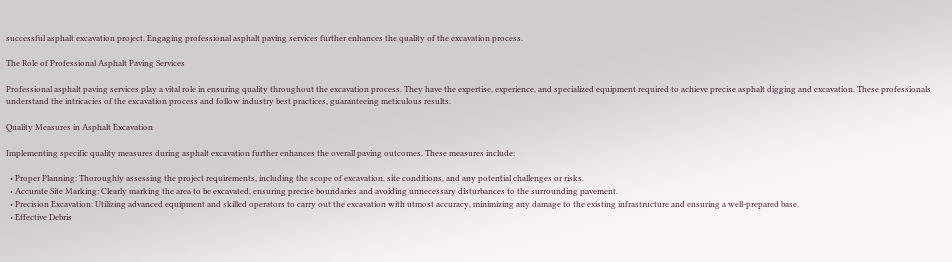successful asphalt excavation project. Engaging professional asphalt paving services further enhances the quality of the excavation process.

The Role of Professional Asphalt Paving Services

Professional asphalt paving services play a vital role in ensuring quality throughout the excavation process. They have the expertise, experience, and specialized equipment required to achieve precise asphalt digging and excavation. These professionals understand the intricacies of the excavation process and follow industry best practices, guaranteeing meticulous results.

Quality Measures in Asphalt Excavation

Implementing specific quality measures during asphalt excavation further enhances the overall paving outcomes. These measures include:

  • Proper Planning: Thoroughly assessing the project requirements, including the scope of excavation, site conditions, and any potential challenges or risks.
  • Accurate Site Marking: Clearly marking the area to be excavated, ensuring precise boundaries and avoiding unnecessary disturbances to the surrounding pavement.
  • Precision Excavation: Utilizing advanced equipment and skilled operators to carry out the excavation with utmost accuracy, minimizing any damage to the existing infrastructure and ensuring a well-prepared base.
  • Effective Debris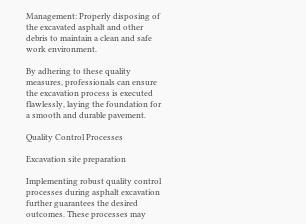Management: Properly disposing of the excavated asphalt and other debris to maintain a clean and safe work environment.

By adhering to these quality measures, professionals can ensure the excavation process is executed flawlessly, laying the foundation for a smooth and durable pavement.

Quality Control Processes

Excavation site preparation

Implementing robust quality control processes during asphalt excavation further guarantees the desired outcomes. These processes may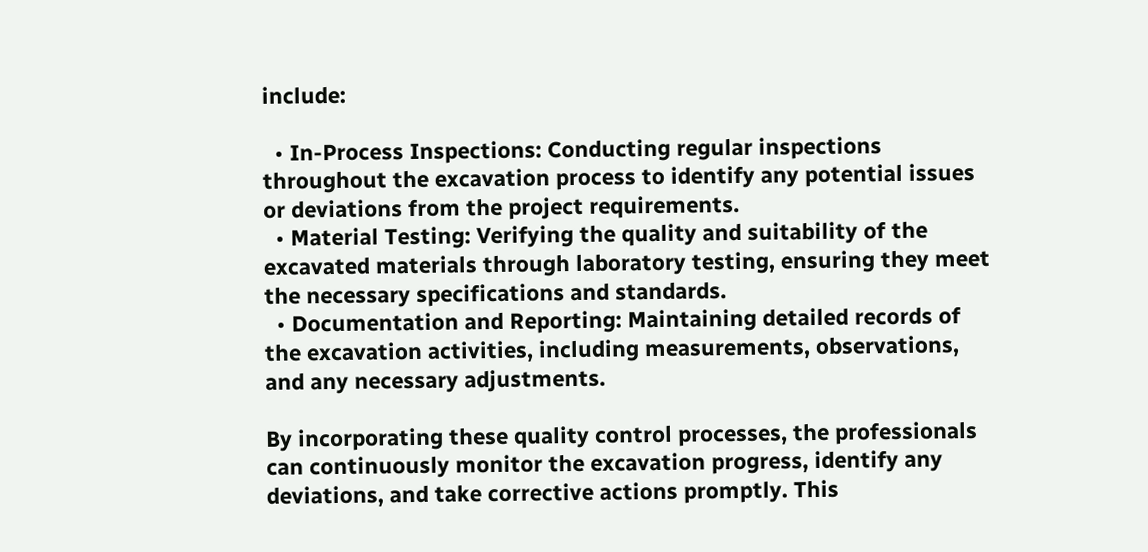include:

  • In-Process Inspections: Conducting regular inspections throughout the excavation process to identify any potential issues or deviations from the project requirements.
  • Material Testing: Verifying the quality and suitability of the excavated materials through laboratory testing, ensuring they meet the necessary specifications and standards.
  • Documentation and Reporting: Maintaining detailed records of the excavation activities, including measurements, observations, and any necessary adjustments.

By incorporating these quality control processes, the professionals can continuously monitor the excavation progress, identify any deviations, and take corrective actions promptly. This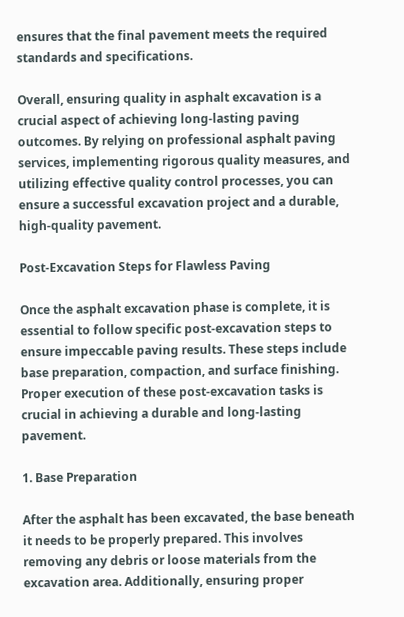ensures that the final pavement meets the required standards and specifications.

Overall, ensuring quality in asphalt excavation is a crucial aspect of achieving long-lasting paving outcomes. By relying on professional asphalt paving services, implementing rigorous quality measures, and utilizing effective quality control processes, you can ensure a successful excavation project and a durable, high-quality pavement.

Post-Excavation Steps for Flawless Paving

Once the asphalt excavation phase is complete, it is essential to follow specific post-excavation steps to ensure impeccable paving results. These steps include base preparation, compaction, and surface finishing. Proper execution of these post-excavation tasks is crucial in achieving a durable and long-lasting pavement.

1. Base Preparation

After the asphalt has been excavated, the base beneath it needs to be properly prepared. This involves removing any debris or loose materials from the excavation area. Additionally, ensuring proper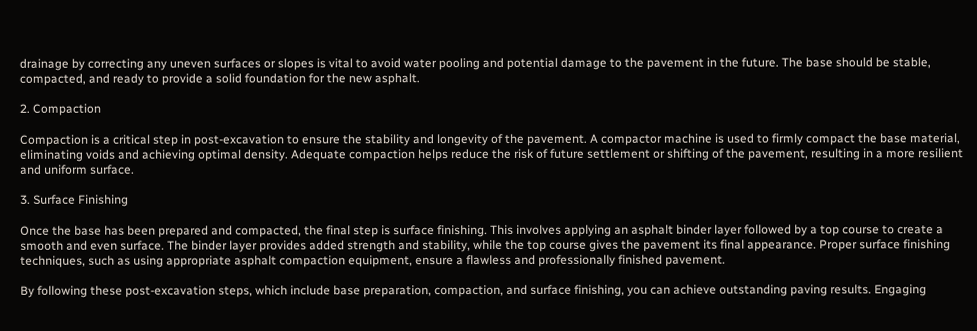drainage by correcting any uneven surfaces or slopes is vital to avoid water pooling and potential damage to the pavement in the future. The base should be stable, compacted, and ready to provide a solid foundation for the new asphalt.

2. Compaction

Compaction is a critical step in post-excavation to ensure the stability and longevity of the pavement. A compactor machine is used to firmly compact the base material, eliminating voids and achieving optimal density. Adequate compaction helps reduce the risk of future settlement or shifting of the pavement, resulting in a more resilient and uniform surface.

3. Surface Finishing

Once the base has been prepared and compacted, the final step is surface finishing. This involves applying an asphalt binder layer followed by a top course to create a smooth and even surface. The binder layer provides added strength and stability, while the top course gives the pavement its final appearance. Proper surface finishing techniques, such as using appropriate asphalt compaction equipment, ensure a flawless and professionally finished pavement.

By following these post-excavation steps, which include base preparation, compaction, and surface finishing, you can achieve outstanding paving results. Engaging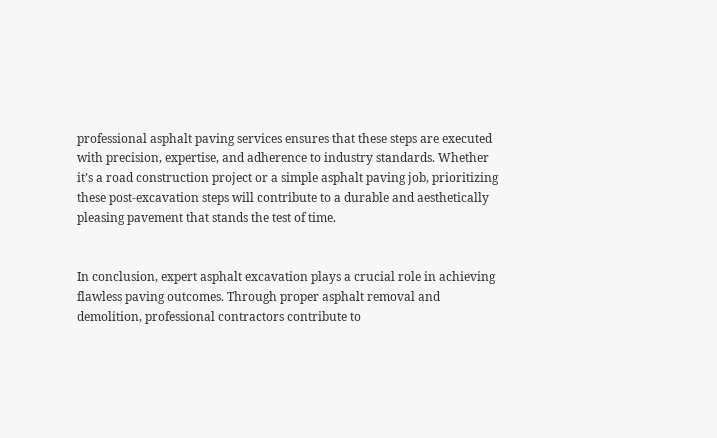professional asphalt paving services ensures that these steps are executed with precision, expertise, and adherence to industry standards. Whether it’s a road construction project or a simple asphalt paving job, prioritizing these post-excavation steps will contribute to a durable and aesthetically pleasing pavement that stands the test of time.


In conclusion, expert asphalt excavation plays a crucial role in achieving flawless paving outcomes. Through proper asphalt removal and demolition, professional contractors contribute to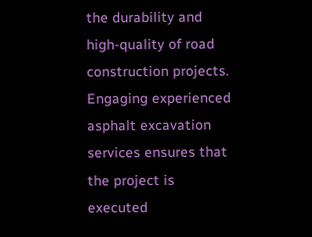the durability and high-quality of road construction projects. Engaging experienced asphalt excavation services ensures that the project is executed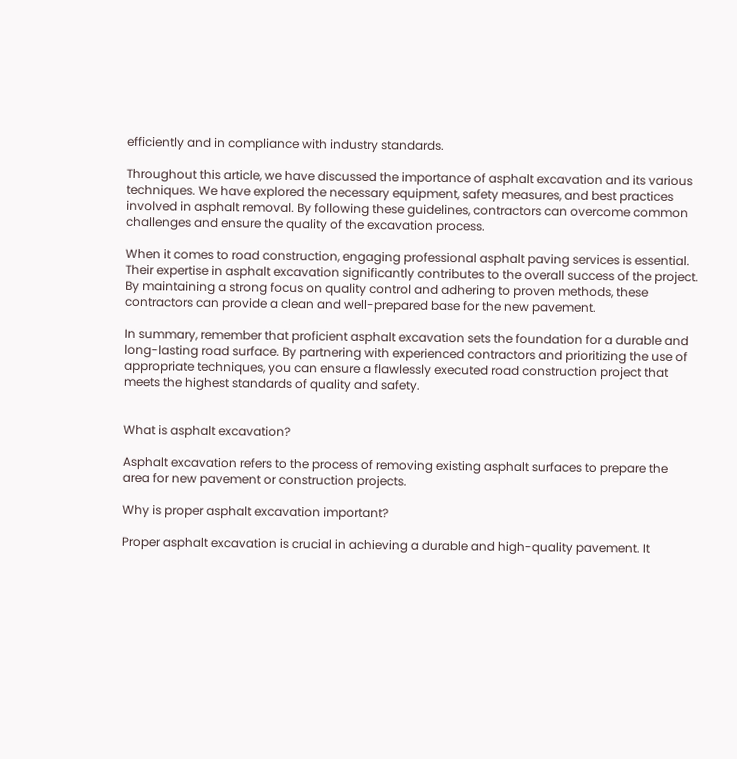efficiently and in compliance with industry standards.

Throughout this article, we have discussed the importance of asphalt excavation and its various techniques. We have explored the necessary equipment, safety measures, and best practices involved in asphalt removal. By following these guidelines, contractors can overcome common challenges and ensure the quality of the excavation process.

When it comes to road construction, engaging professional asphalt paving services is essential. Their expertise in asphalt excavation significantly contributes to the overall success of the project. By maintaining a strong focus on quality control and adhering to proven methods, these contractors can provide a clean and well-prepared base for the new pavement.

In summary, remember that proficient asphalt excavation sets the foundation for a durable and long-lasting road surface. By partnering with experienced contractors and prioritizing the use of appropriate techniques, you can ensure a flawlessly executed road construction project that meets the highest standards of quality and safety.


What is asphalt excavation?

Asphalt excavation refers to the process of removing existing asphalt surfaces to prepare the area for new pavement or construction projects.

Why is proper asphalt excavation important?

Proper asphalt excavation is crucial in achieving a durable and high-quality pavement. It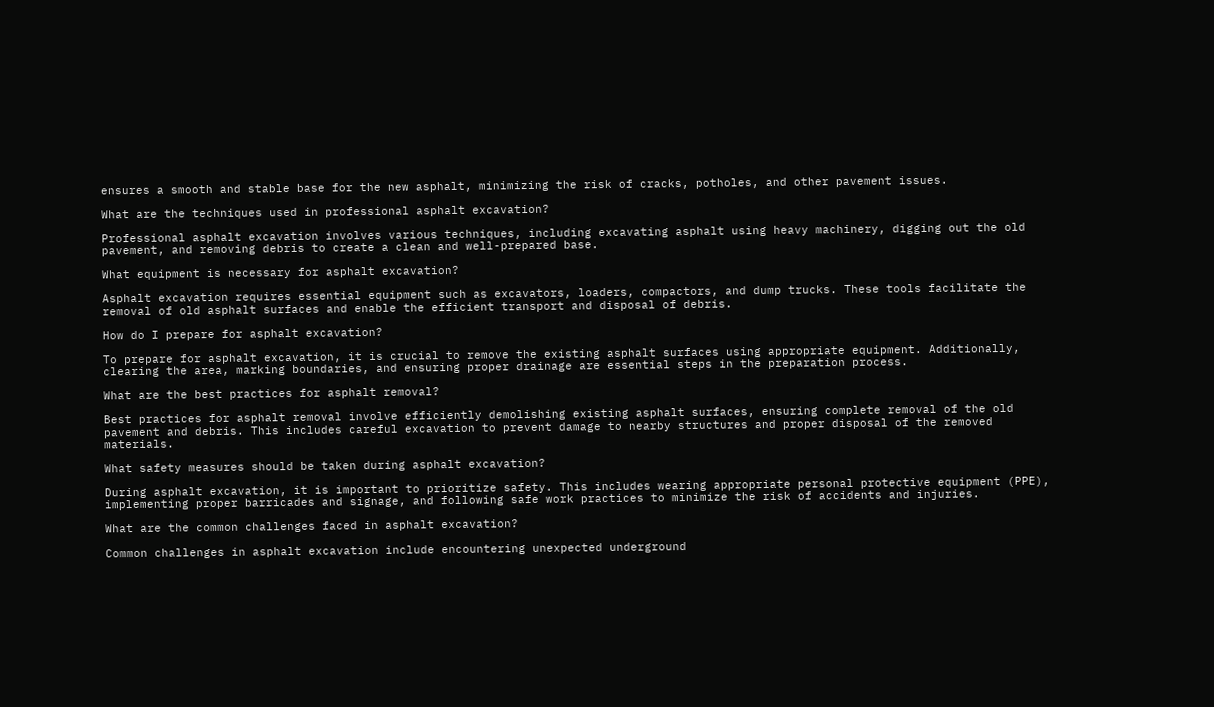ensures a smooth and stable base for the new asphalt, minimizing the risk of cracks, potholes, and other pavement issues.

What are the techniques used in professional asphalt excavation?

Professional asphalt excavation involves various techniques, including excavating asphalt using heavy machinery, digging out the old pavement, and removing debris to create a clean and well-prepared base.

What equipment is necessary for asphalt excavation?

Asphalt excavation requires essential equipment such as excavators, loaders, compactors, and dump trucks. These tools facilitate the removal of old asphalt surfaces and enable the efficient transport and disposal of debris.

How do I prepare for asphalt excavation?

To prepare for asphalt excavation, it is crucial to remove the existing asphalt surfaces using appropriate equipment. Additionally, clearing the area, marking boundaries, and ensuring proper drainage are essential steps in the preparation process.

What are the best practices for asphalt removal?

Best practices for asphalt removal involve efficiently demolishing existing asphalt surfaces, ensuring complete removal of the old pavement and debris. This includes careful excavation to prevent damage to nearby structures and proper disposal of the removed materials.

What safety measures should be taken during asphalt excavation?

During asphalt excavation, it is important to prioritize safety. This includes wearing appropriate personal protective equipment (PPE), implementing proper barricades and signage, and following safe work practices to minimize the risk of accidents and injuries.

What are the common challenges faced in asphalt excavation?

Common challenges in asphalt excavation include encountering unexpected underground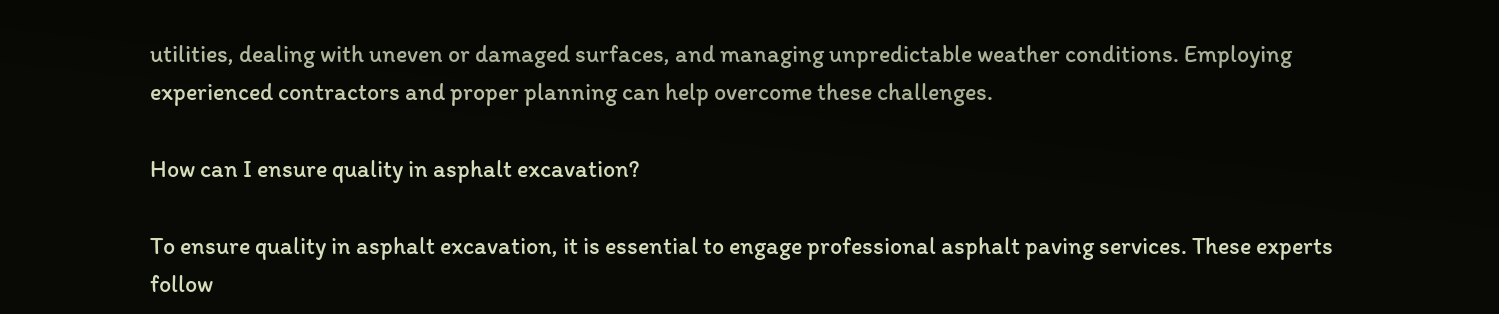utilities, dealing with uneven or damaged surfaces, and managing unpredictable weather conditions. Employing experienced contractors and proper planning can help overcome these challenges.

How can I ensure quality in asphalt excavation?

To ensure quality in asphalt excavation, it is essential to engage professional asphalt paving services. These experts follow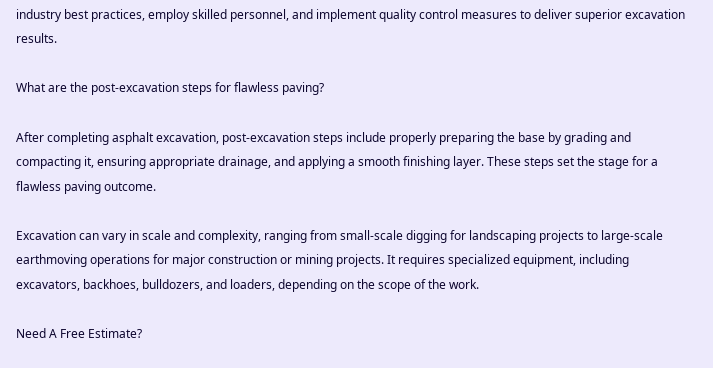industry best practices, employ skilled personnel, and implement quality control measures to deliver superior excavation results.

What are the post-excavation steps for flawless paving?

After completing asphalt excavation, post-excavation steps include properly preparing the base by grading and compacting it, ensuring appropriate drainage, and applying a smooth finishing layer. These steps set the stage for a flawless paving outcome.

Excavation can vary in scale and complexity, ranging from small-scale digging for landscaping projects to large-scale earthmoving operations for major construction or mining projects. It requires specialized equipment, including excavators, backhoes, bulldozers, and loaders, depending on the scope of the work.

Need A Free Estimate?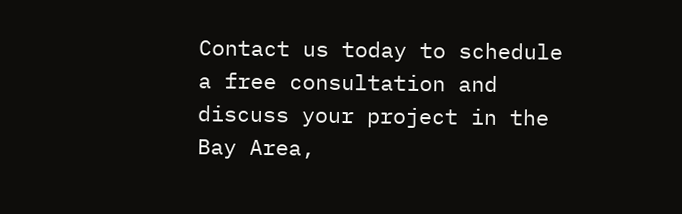Contact us today to schedule a free consultation and discuss your project in the Bay Area,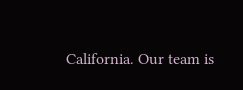California. Our team is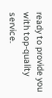ready to provide you with top-quality service.